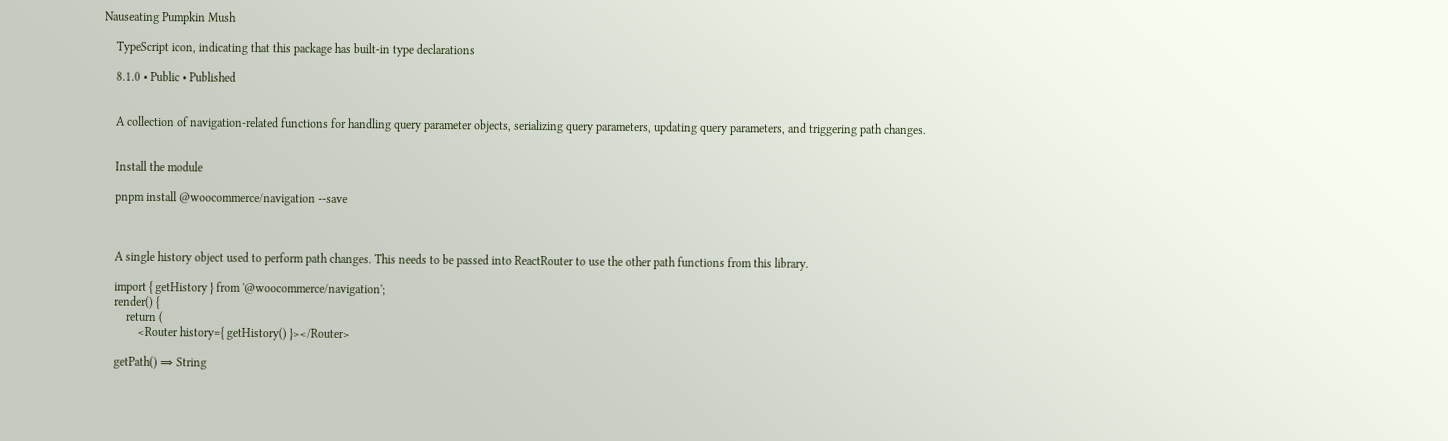Nauseating Pumpkin Mush

    TypeScript icon, indicating that this package has built-in type declarations

    8.1.0 • Public • Published


    A collection of navigation-related functions for handling query parameter objects, serializing query parameters, updating query parameters, and triggering path changes.


    Install the module

    pnpm install @woocommerce/navigation --save



    A single history object used to perform path changes. This needs to be passed into ReactRouter to use the other path functions from this library.

    import { getHistory } from '@woocommerce/navigation';
    render() {
        return (
            <Router history={ getHistory() }></Router>

    getPath() ⇒ String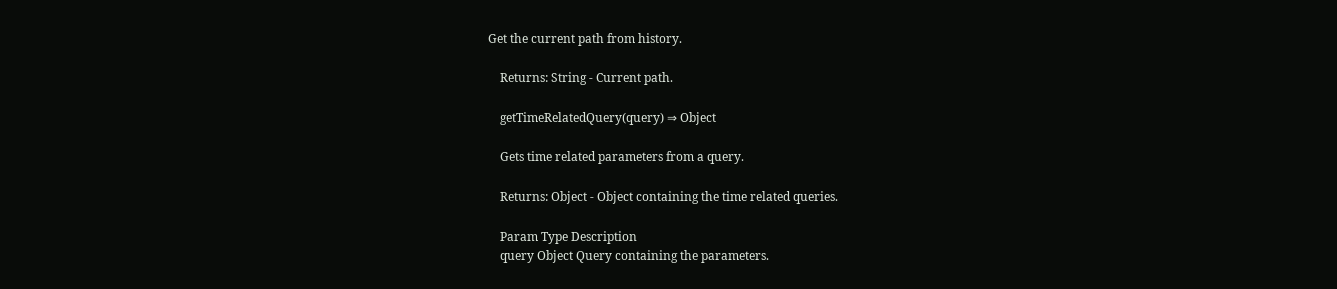Get the current path from history.

    Returns: String - Current path.

    getTimeRelatedQuery(query) ⇒ Object

    Gets time related parameters from a query.

    Returns: Object - Object containing the time related queries.

    Param Type Description
    query Object Query containing the parameters.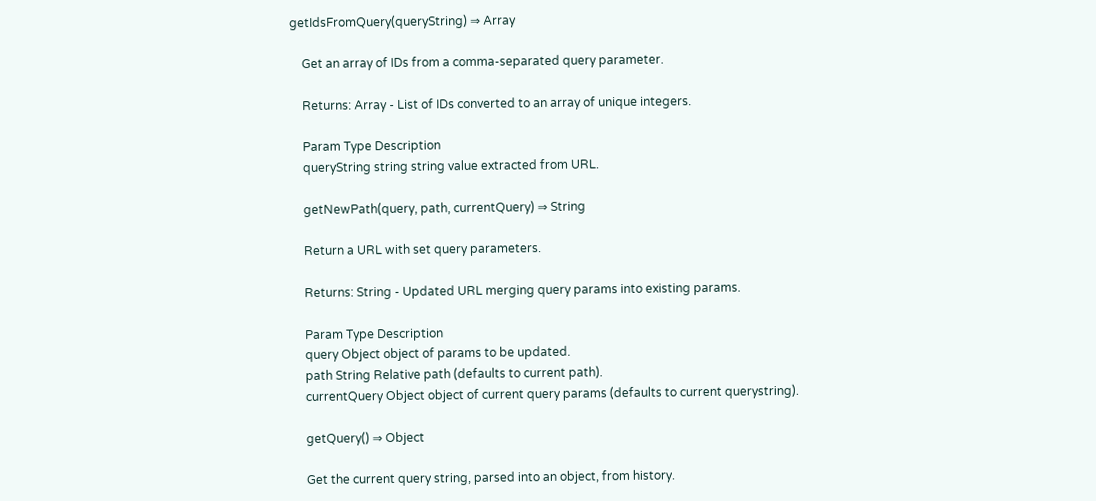getIdsFromQuery(queryString) ⇒ Array

    Get an array of IDs from a comma-separated query parameter.

    Returns: Array - List of IDs converted to an array of unique integers.

    Param Type Description
    queryString string string value extracted from URL.

    getNewPath(query, path, currentQuery) ⇒ String

    Return a URL with set query parameters.

    Returns: String - Updated URL merging query params into existing params.

    Param Type Description
    query Object object of params to be updated.
    path String Relative path (defaults to current path).
    currentQuery Object object of current query params (defaults to current querystring).

    getQuery() ⇒ Object

    Get the current query string, parsed into an object, from history.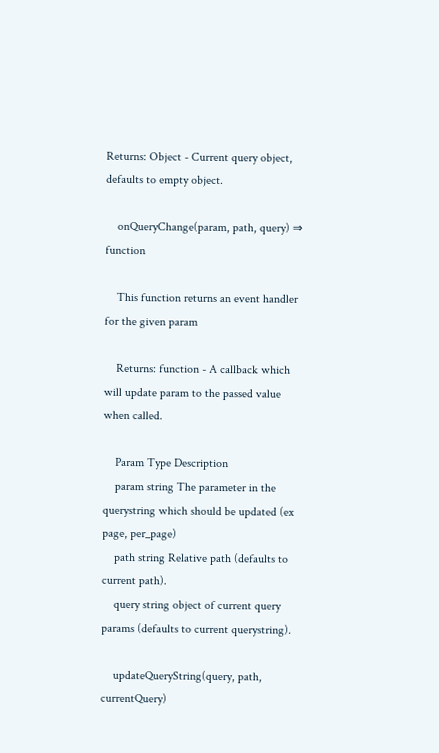Returns: Object - Current query object, defaults to empty object.

    onQueryChange(param, path, query) ⇒ function

    This function returns an event handler for the given param

    Returns: function - A callback which will update param to the passed value when called.

    Param Type Description
    param string The parameter in the querystring which should be updated (ex page, per_page)
    path string Relative path (defaults to current path).
    query string object of current query params (defaults to current querystring).

    updateQueryString(query, path, currentQuery)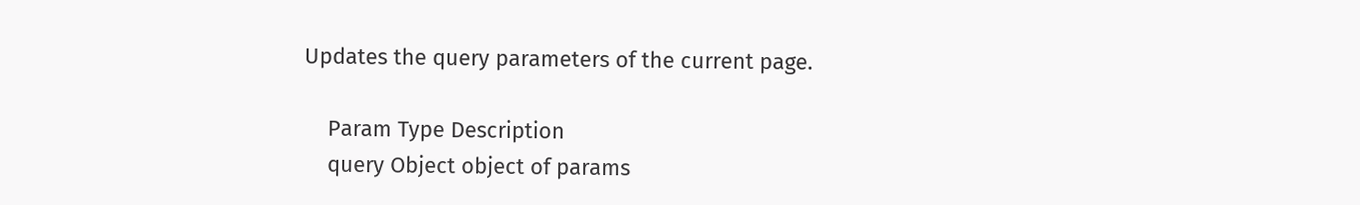Updates the query parameters of the current page.

    Param Type Description
    query Object object of params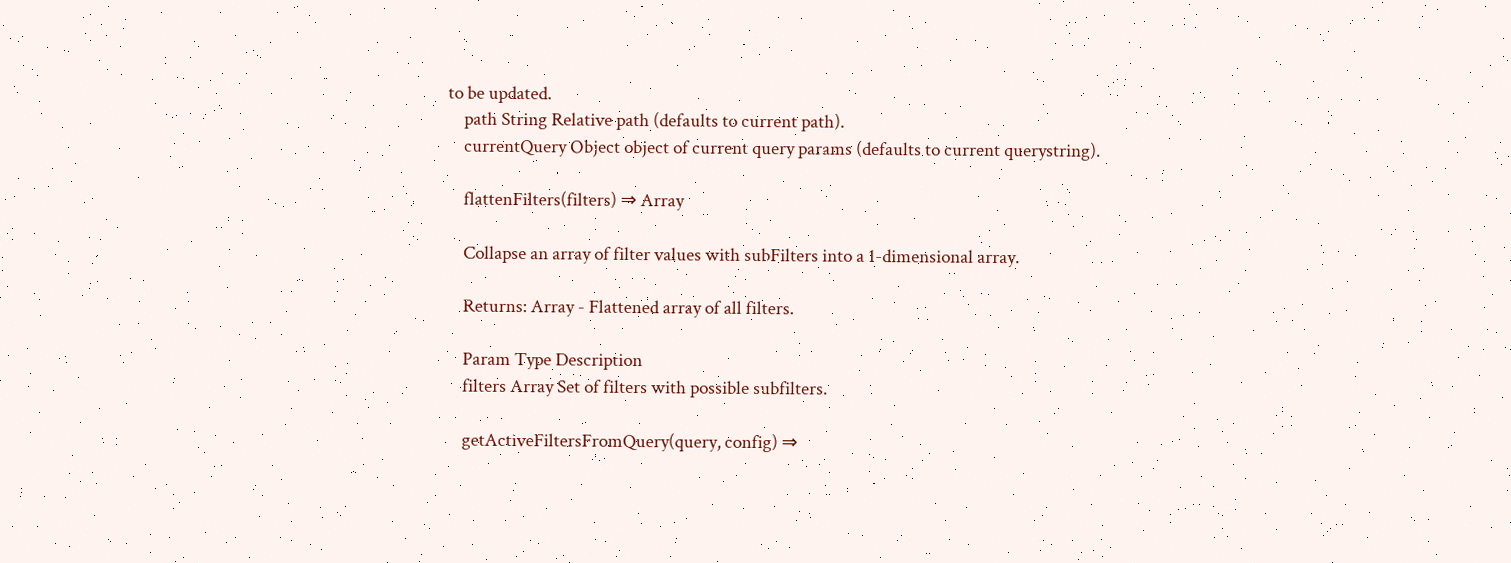to be updated.
    path String Relative path (defaults to current path).
    currentQuery Object object of current query params (defaults to current querystring).

    flattenFilters(filters) ⇒ Array

    Collapse an array of filter values with subFilters into a 1-dimensional array.

    Returns: Array - Flattened array of all filters.

    Param Type Description
    filters Array Set of filters with possible subfilters.

    getActiveFiltersFromQuery(query, config) ⇒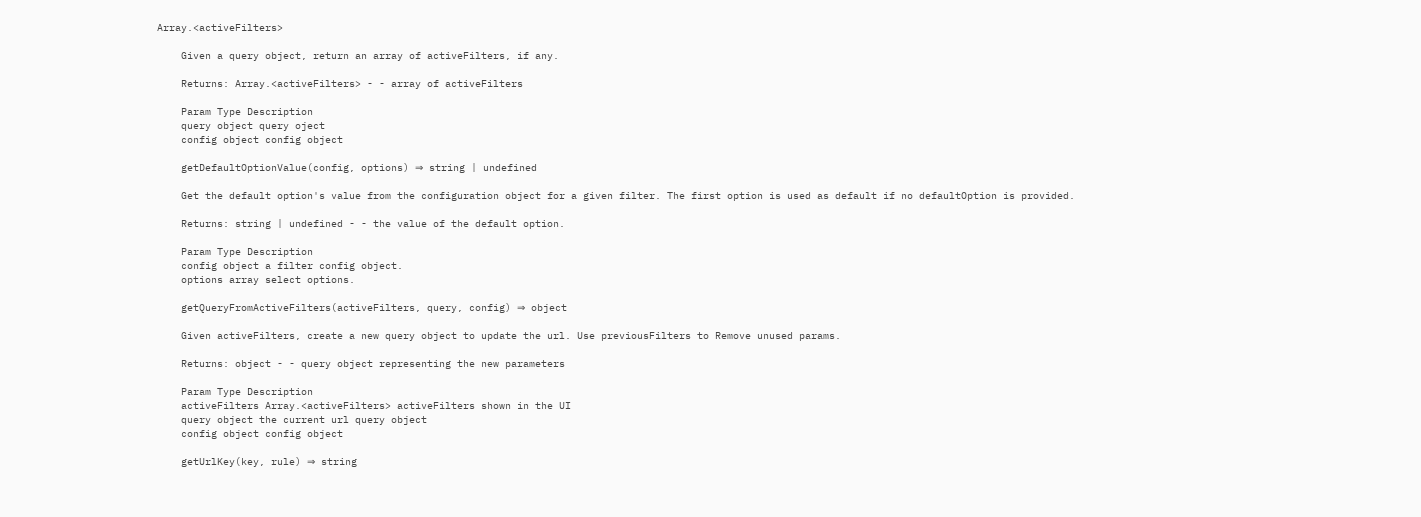Array.<activeFilters>

    Given a query object, return an array of activeFilters, if any.

    Returns: Array.<activeFilters> - - array of activeFilters

    Param Type Description
    query object query oject
    config object config object

    getDefaultOptionValue(config, options) ⇒ string | undefined

    Get the default option's value from the configuration object for a given filter. The first option is used as default if no defaultOption is provided.

    Returns: string | undefined - - the value of the default option.

    Param Type Description
    config object a filter config object.
    options array select options.

    getQueryFromActiveFilters(activeFilters, query, config) ⇒ object

    Given activeFilters, create a new query object to update the url. Use previousFilters to Remove unused params.

    Returns: object - - query object representing the new parameters

    Param Type Description
    activeFilters Array.<activeFilters> activeFilters shown in the UI
    query object the current url query object
    config object config object

    getUrlKey(key, rule) ⇒ string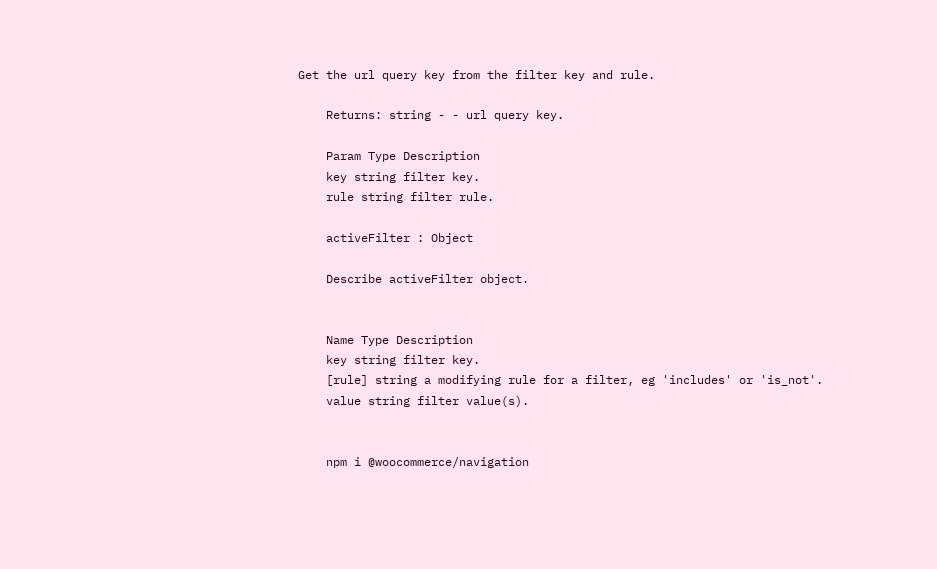Get the url query key from the filter key and rule.

    Returns: string - - url query key.

    Param Type Description
    key string filter key.
    rule string filter rule.

    activeFilter : Object

    Describe activeFilter object.


    Name Type Description
    key string filter key.
    [rule] string a modifying rule for a filter, eg 'includes' or 'is_not'.
    value string filter value(s).


    npm i @woocommerce/navigation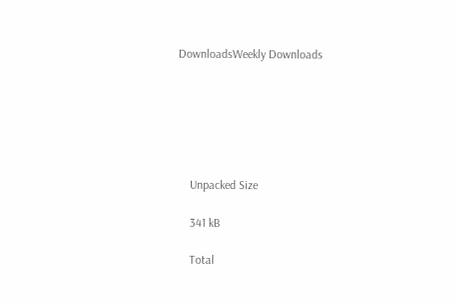DownloadsWeekly Downloads






    Unpacked Size

    341 kB

    Total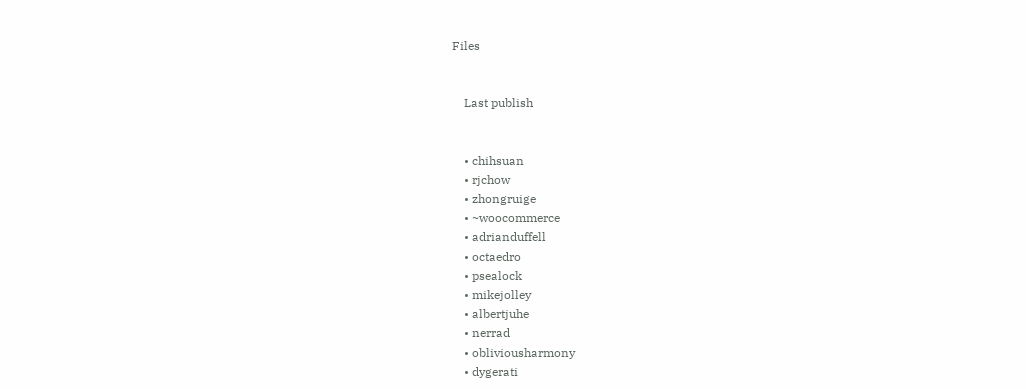Files


    Last publish


    • chihsuan
    • rjchow
    • zhongruige
    • ~woocommerce
    • adrianduffell
    • octaedro
    • psealock
    • mikejolley
    • albertjuhe
    • nerrad
    • obliviousharmony
    • dygerati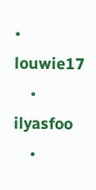• louwie17
    • ilyasfoo
    •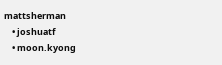mattsherman
    • joshuatf
    • moon.kyong